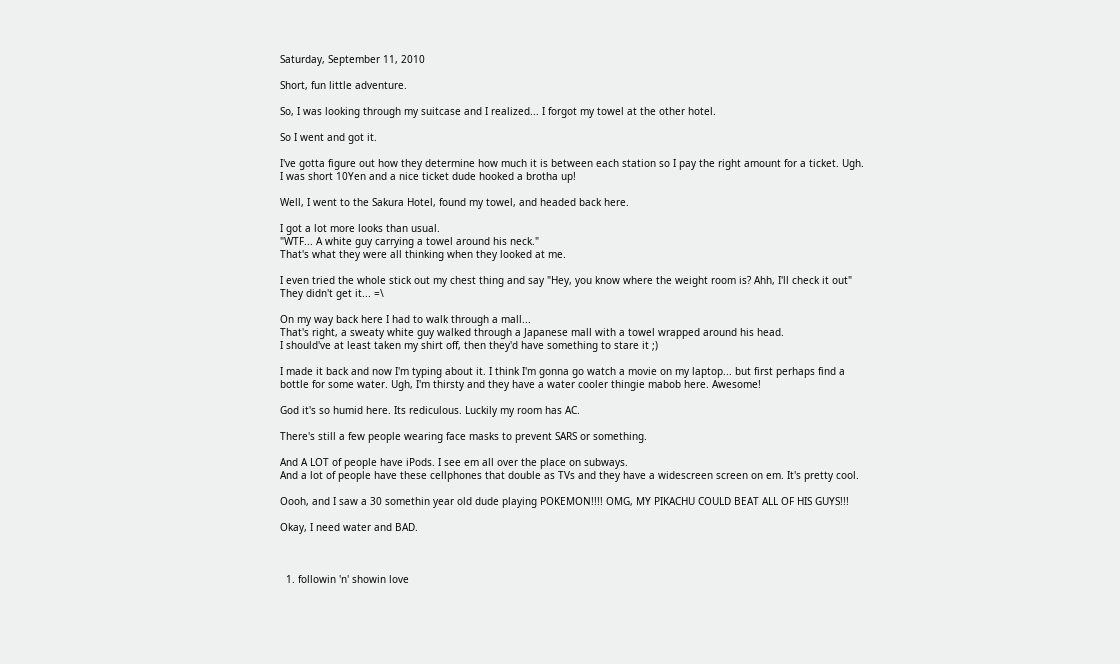Saturday, September 11, 2010

Short, fun little adventure.

So, I was looking through my suitcase and I realized... I forgot my towel at the other hotel.

So I went and got it.

I've gotta figure out how they determine how much it is between each station so I pay the right amount for a ticket. Ugh.
I was short 10Yen and a nice ticket dude hooked a brotha up!

Well, I went to the Sakura Hotel, found my towel, and headed back here.

I got a lot more looks than usual.
"WTF... A white guy carrying a towel around his neck."
That's what they were all thinking when they looked at me.

I even tried the whole stick out my chest thing and say "Hey, you know where the weight room is? Ahh, I'll check it out"
They didn't get it... =\

On my way back here I had to walk through a mall...
That's right, a sweaty white guy walked through a Japanese mall with a towel wrapped around his head.
I should've at least taken my shirt off, then they'd have something to stare it ;)

I made it back and now I'm typing about it. I think I'm gonna go watch a movie on my laptop... but first perhaps find a bottle for some water. Ugh, I'm thirsty and they have a water cooler thingie mabob here. Awesome!

God it's so humid here. Its rediculous. Luckily my room has AC.

There's still a few people wearing face masks to prevent SARS or something.

And A LOT of people have iPods. I see em all over the place on subways.
And a lot of people have these cellphones that double as TVs and they have a widescreen screen on em. It's pretty cool.

Oooh, and I saw a 30 somethin year old dude playing POKEMON!!!! OMG, MY PIKACHU COULD BEAT ALL OF HIS GUYS!!!

Okay, I need water and BAD.



  1. followin 'n' showin love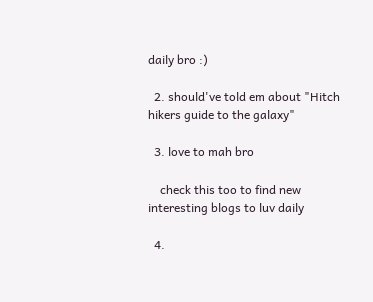daily bro :)

  2. should've told em about "Hitch hikers guide to the galaxy"

  3. love to mah bro

    check this too to find new interesting blogs to luv daily

  4.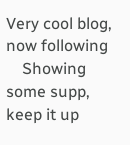Very cool blog, now following
    Showing some supp, keep it up